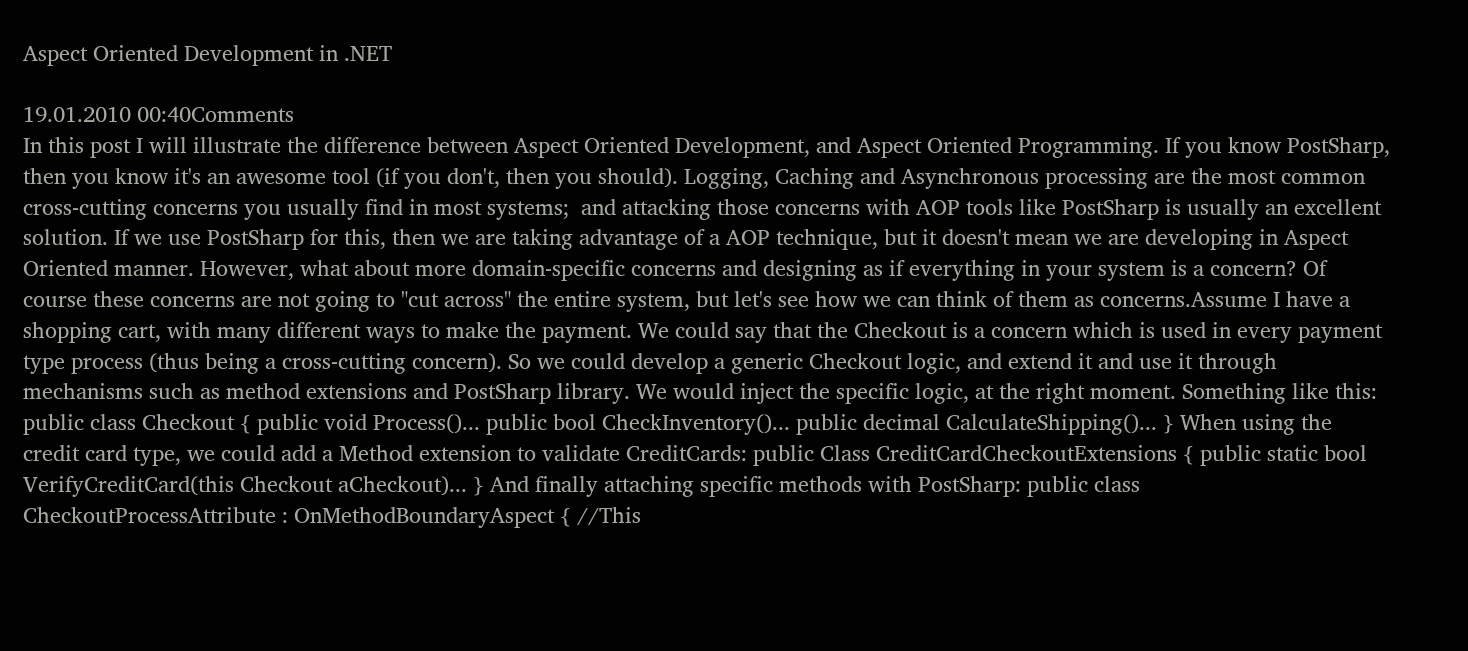Aspect Oriented Development in .NET

19.01.2010 00:40Comments
In this post I will illustrate the difference between Aspect Oriented Development, and Aspect Oriented Programming. If you know PostSharp, then you know it's an awesome tool (if you don't, then you should). Logging, Caching and Asynchronous processing are the most common cross-cutting concerns you usually find in most systems;  and attacking those concerns with AOP tools like PostSharp is usually an excellent solution. If we use PostSharp for this, then we are taking advantage of a AOP technique, but it doesn't mean we are developing in Aspect Oriented manner. However, what about more domain-specific concerns and designing as if everything in your system is a concern? Of course these concerns are not going to "cut across" the entire system, but let's see how we can think of them as concerns.Assume I have a shopping cart, with many different ways to make the payment. We could say that the Checkout is a concern which is used in every payment type process (thus being a cross-cutting concern). So we could develop a generic Checkout logic, and extend it and use it through mechanisms such as method extensions and PostSharp library. We would inject the specific logic, at the right moment. Something like this: public class Checkout { public void Process()... public bool CheckInventory()... public decimal CalculateShipping()... } When using the credit card type, we could add a Method extension to validate CreditCards: public Class CreditCardCheckoutExtensions { public static bool VerifyCreditCard(this Checkout aCheckout)... } And finally attaching specific methods with PostSharp: public class CheckoutProcessAttribute : OnMethodBoundaryAspect { //This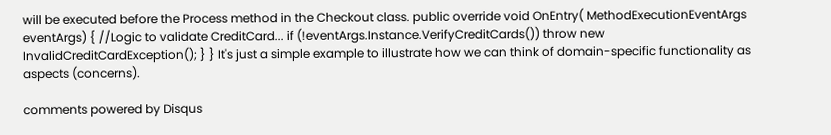will be executed before the Process method in the Checkout class. public override void OnEntry( MethodExecutionEventArgs eventArgs) { //Logic to validate CreditCard... if (!eventArgs.Instance.VerifyCreditCards()) throw new InvalidCreditCardException(); } } It's just a simple example to illustrate how we can think of domain-specific functionality as aspects (concerns).

comments powered by Disqus